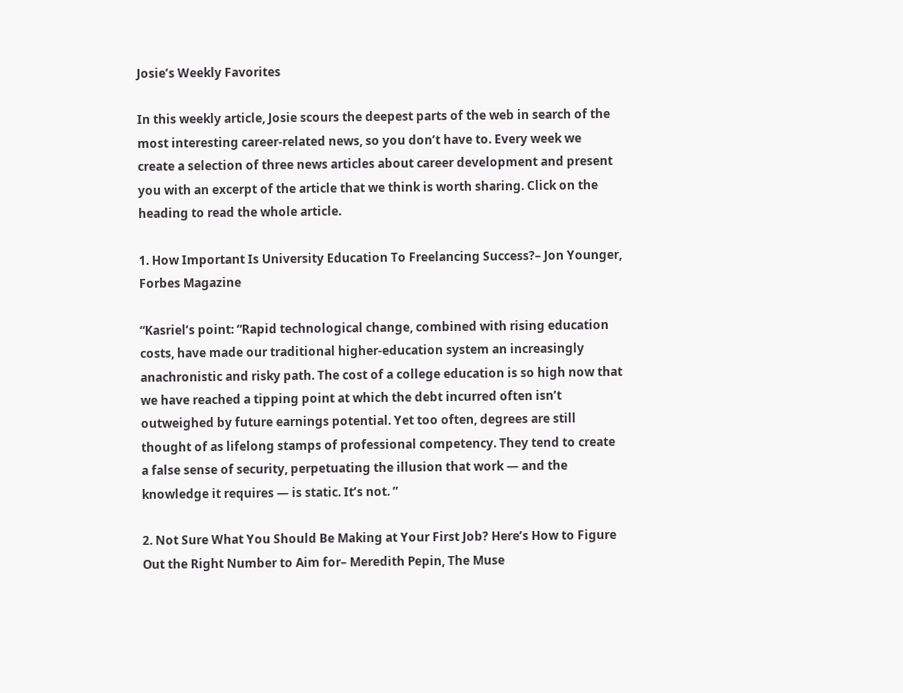Josie’s Weekly Favorites

In this weekly article, Josie scours the deepest parts of the web in search of the most interesting career-related news, so you don’t have to. Every week we create a selection of three news articles about career development and present you with an excerpt of the article that we think is worth sharing. Click on the heading to read the whole article.

1. How Important Is University Education To Freelancing Success?– Jon Younger, Forbes Magazine

“Kasriel’s point: “Rapid technological change, combined with rising education costs, have made our traditional higher-education system an increasingly anachronistic and risky path. The cost of a college education is so high now that we have reached a tipping point at which the debt incurred often isn’t outweighed by future earnings potential. Yet too often, degrees are still thought of as lifelong stamps of professional competency. They tend to create a false sense of security, perpetuating the illusion that work — and the knowledge it requires — is static. It’s not. ”

2. Not Sure What You Should Be Making at Your First Job? Here’s How to Figure Out the Right Number to Aim for– Meredith Pepin, The Muse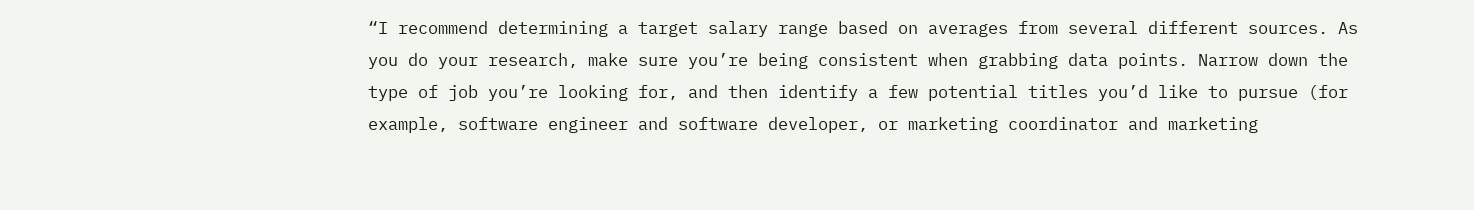“I recommend determining a target salary range based on averages from several different sources. As you do your research, make sure you’re being consistent when grabbing data points. Narrow down the type of job you’re looking for, and then identify a few potential titles you’d like to pursue (for example, software engineer and software developer, or marketing coordinator and marketing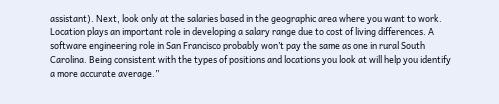assistant). Next, look only at the salaries based in the geographic area where you want to work. Location plays an important role in developing a salary range due to cost of living differences. A software engineering role in San Francisco probably won’t pay the same as one in rural South Carolina. Being consistent with the types of positions and locations you look at will help you identify a more accurate average.”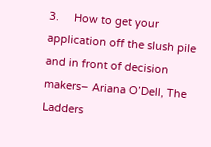3.     How to get your application off the slush pile and in front of decision makers– Ariana O’Dell, The Ladders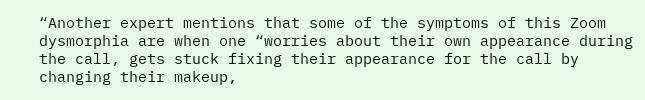“Another expert mentions that some of the symptoms of this Zoom dysmorphia are when one “worries about their own appearance during the call, gets stuck fixing their appearance for the call by changing their makeup,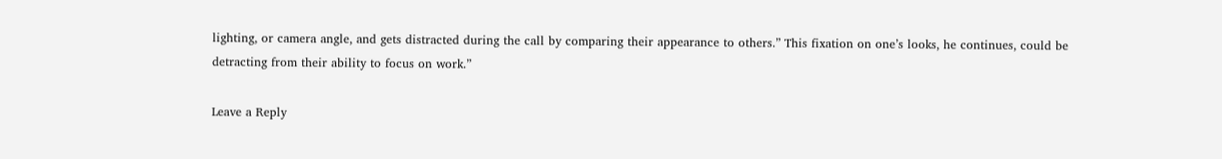lighting, or camera angle, and gets distracted during the call by comparing their appearance to others.” This fixation on one’s looks, he continues, could be detracting from their ability to focus on work.”

Leave a Reply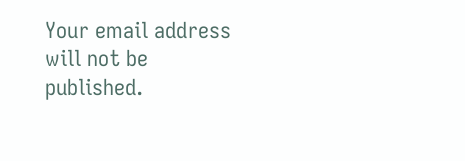Your email address will not be published.